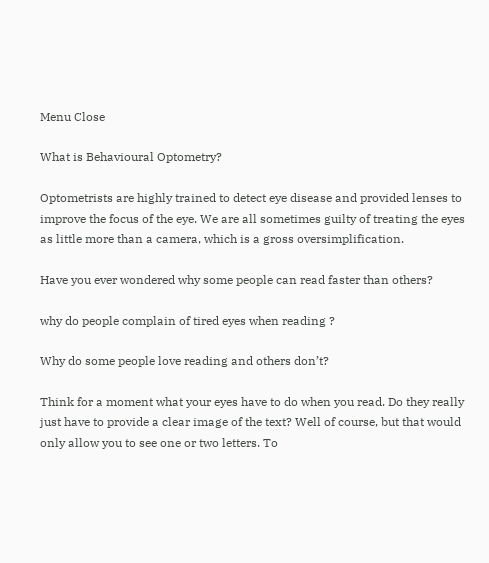Menu Close

What is Behavioural Optometry?

Optometrists are highly trained to detect eye disease and provided lenses to improve the focus of the eye. We are all sometimes guilty of treating the eyes as little more than a camera, which is a gross oversimplification.

Have you ever wondered why some people can read faster than others?

why do people complain of tired eyes when reading ?

Why do some people love reading and others don’t?

Think for a moment what your eyes have to do when you read. Do they really just have to provide a clear image of the text? Well of course, but that would only allow you to see one or two letters. To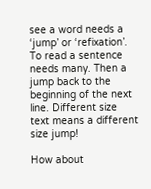see a word needs a ‘jump’ or ‘refixation’. To read a sentence needs many. Then a jump back to the beginning of the next line. Different size text means a different size jump!

How about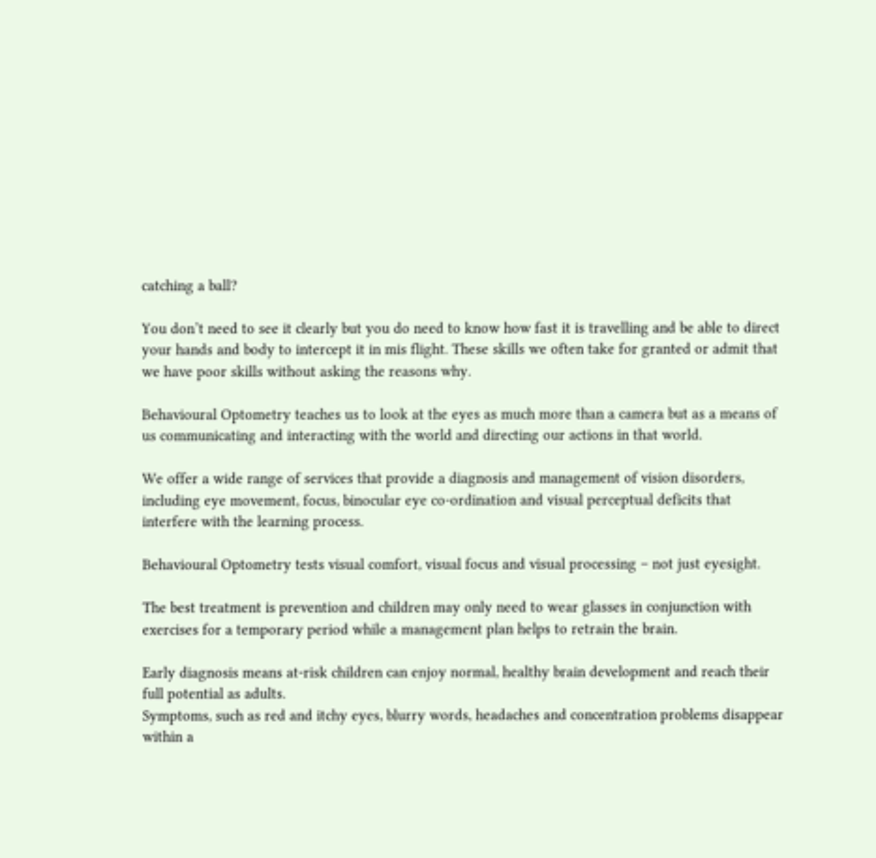catching a ball?

You don’t need to see it clearly but you do need to know how fast it is travelling and be able to direct your hands and body to intercept it in mis flight. These skills we often take for granted or admit that we have poor skills without asking the reasons why.

Behavioural Optometry teaches us to look at the eyes as much more than a camera but as a means of us communicating and interacting with the world and directing our actions in that world.

We offer a wide range of services that provide a diagnosis and management of vision disorders, including eye movement, focus, binocular eye co-ordination and visual perceptual deficits that interfere with the learning process.

Behavioural Optometry tests visual comfort, visual focus and visual processing – not just eyesight.

The best treatment is prevention and children may only need to wear glasses in conjunction with exercises for a temporary period while a management plan helps to retrain the brain.

Early diagnosis means at-risk children can enjoy normal, healthy brain development and reach their full potential as adults.
Symptoms, such as red and itchy eyes, blurry words, headaches and concentration problems disappear within a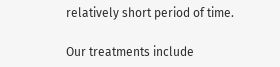relatively short period of time.

Our treatments include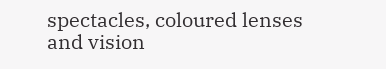spectacles, coloured lenses and vision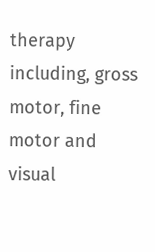therapy including, gross motor, fine motor and visual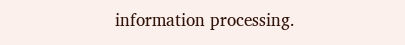information processing.